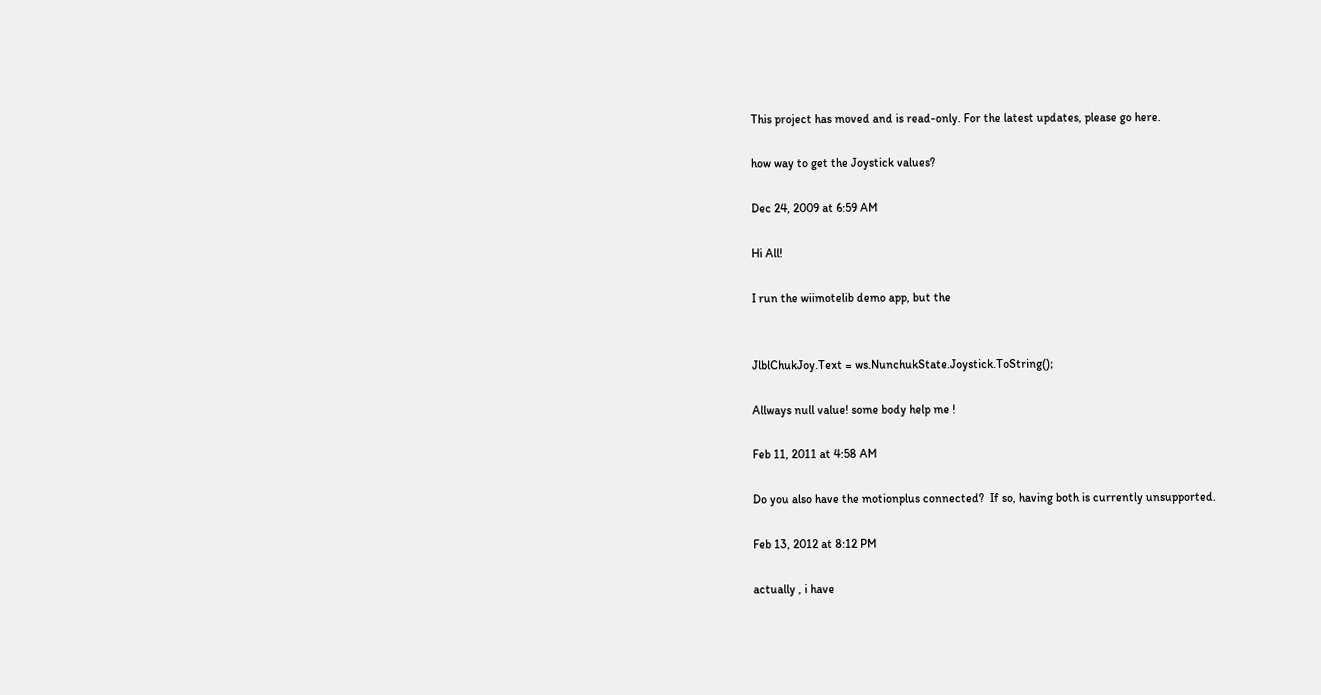This project has moved and is read-only. For the latest updates, please go here.

how way to get the Joystick values?

Dec 24, 2009 at 6:59 AM

Hi All!

I run the wiimotelib demo app, but the


JlblChukJoy.Text = ws.NunchukState.Joystick.ToString();

Allways null value! some body help me !

Feb 11, 2011 at 4:58 AM

Do you also have the motionplus connected?  If so, having both is currently unsupported.

Feb 13, 2012 at 8:12 PM

actually , i have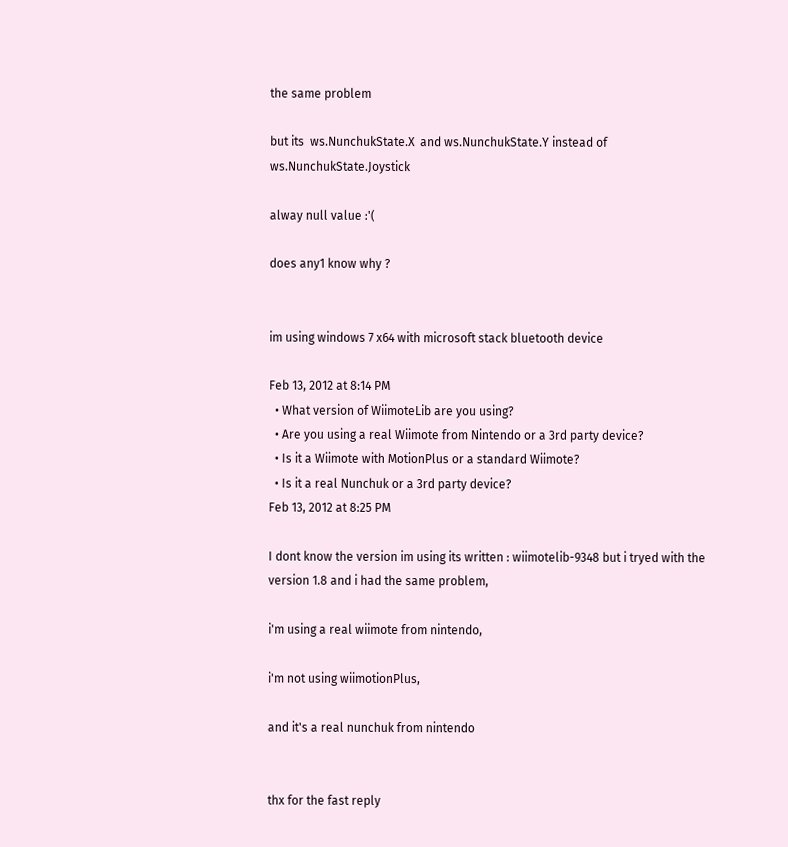the same problem

but its  ws.NunchukState.X  and ws.NunchukState.Y instead of  ws.NunchukState.Joystick

alway null value :'(

does any1 know why ?


im using windows 7 x64 with microsoft stack bluetooth device

Feb 13, 2012 at 8:14 PM
  • What version of WiimoteLib are you using?
  • Are you using a real Wiimote from Nintendo or a 3rd party device?
  • Is it a Wiimote with MotionPlus or a standard Wiimote?
  • Is it a real Nunchuk or a 3rd party device?
Feb 13, 2012 at 8:25 PM

I dont know the version im using its written : wiimotelib-9348 but i tryed with the version 1.8 and i had the same problem,

i'm using a real wiimote from nintendo,

i'm not using wiimotionPlus,

and it's a real nunchuk from nintendo


thx for the fast reply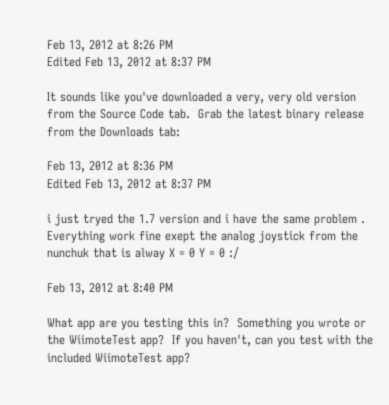Feb 13, 2012 at 8:26 PM
Edited Feb 13, 2012 at 8:37 PM

It sounds like you've downloaded a very, very old version from the Source Code tab.  Grab the latest binary release from the Downloads tab:

Feb 13, 2012 at 8:36 PM
Edited Feb 13, 2012 at 8:37 PM

i just tryed the 1.7 version and i have the same problem .  Everything work fine exept the analog joystick from the nunchuk that is alway X = 0 Y = 0 :/

Feb 13, 2012 at 8:40 PM

What app are you testing this in?  Something you wrote or the WiimoteTest app?  If you haven't, can you test with the included WiimoteTest app?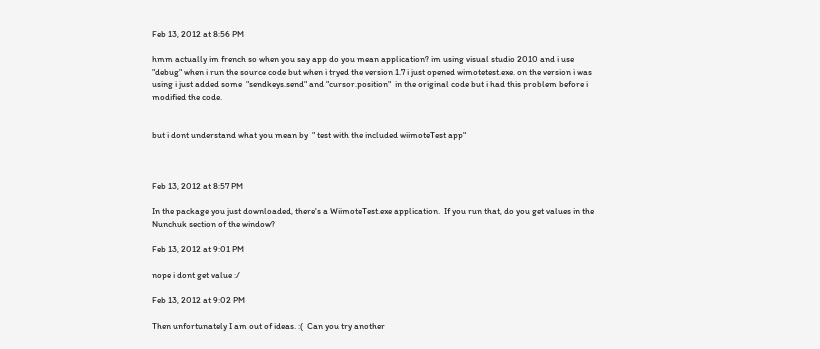Feb 13, 2012 at 8:56 PM

hmm actually im french so when you say app do you mean application? im using visual studio 2010 and i use "debug" when i run the source code but when i tryed the version 1.7 i just opened wimotetest.exe. on the version i was using i just added some  "sendkeys.send" and "cursor.position"  in the original code but i had this problem before i modified the code.


but i dont understand what you mean by  " test with the included wiimoteTest app"



Feb 13, 2012 at 8:57 PM

In the package you just downloaded, there's a WiimoteTest.exe application.  If you run that, do you get values in the Nunchuk section of the window?

Feb 13, 2012 at 9:01 PM

nope i dont get value :/

Feb 13, 2012 at 9:02 PM

Then unfortunately I am out of ideas. :(  Can you try another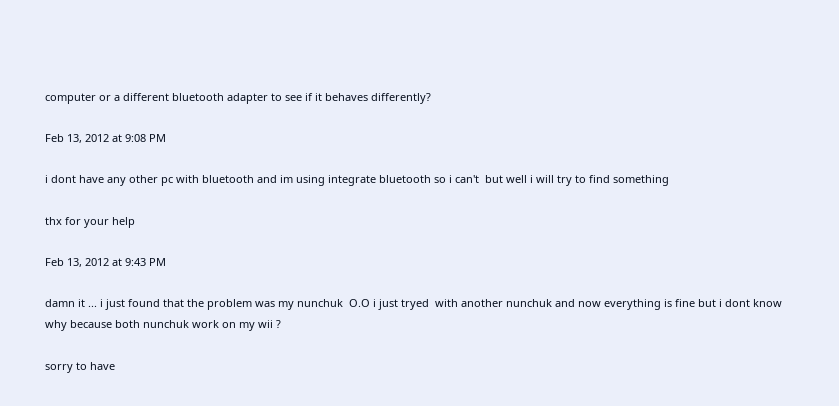computer or a different bluetooth adapter to see if it behaves differently?

Feb 13, 2012 at 9:08 PM

i dont have any other pc with bluetooth and im using integrate bluetooth so i can't  but well i will try to find something

thx for your help

Feb 13, 2012 at 9:43 PM

damn it ... i just found that the problem was my nunchuk  O.O i just tryed  with another nunchuk and now everything is fine but i dont know why because both nunchuk work on my wii ?

sorry to have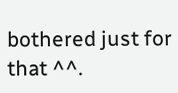bothered just for that ^^.